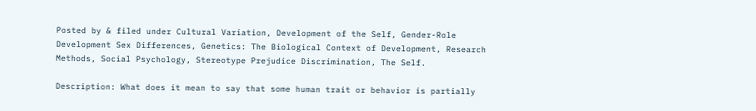Posted by & filed under Cultural Variation, Development of the Self, Gender-Role Development Sex Differences, Genetics: The Biological Context of Development, Research Methods, Social Psychology, Stereotype Prejudice Discrimination, The Self.

Description: What does it mean to say that some human trait or behavior is partially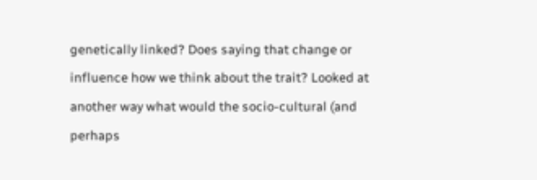genetically linked? Does saying that change or influence how we think about the trait? Looked at another way what would the socio-cultural (and perhaps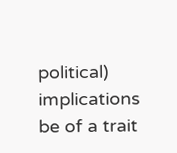political) implications be of a trait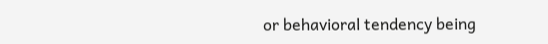or behavioral tendency being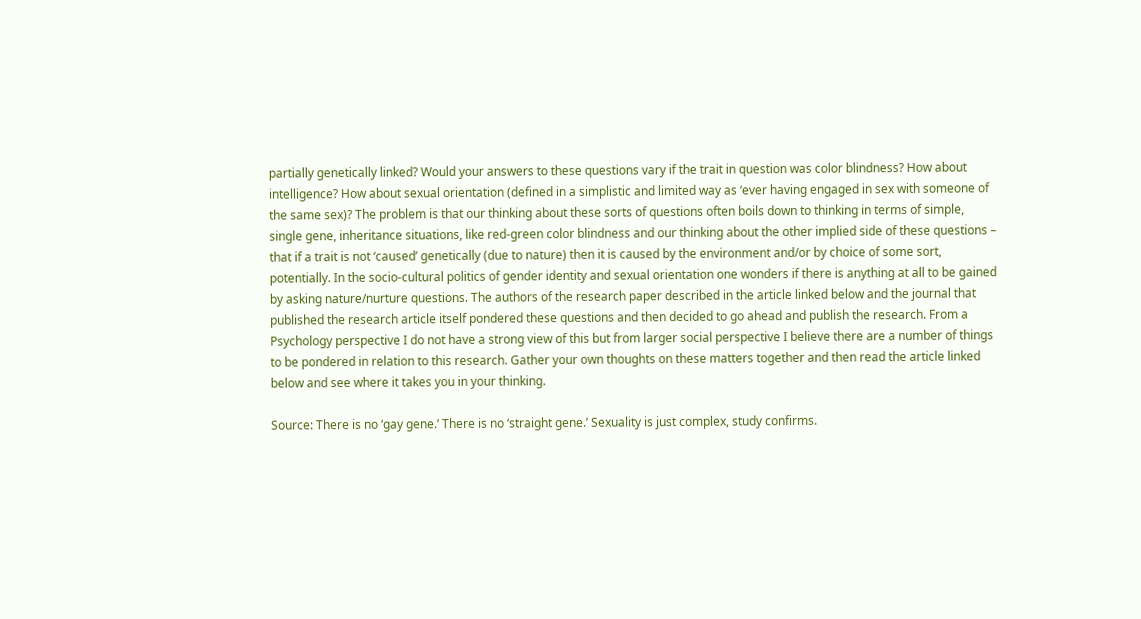partially genetically linked? Would your answers to these questions vary if the trait in question was color blindness? How about intelligence? How about sexual orientation (defined in a simplistic and limited way as ‘ever having engaged in sex with someone of the same sex)? The problem is that our thinking about these sorts of questions often boils down to thinking in terms of simple, single gene, inheritance situations, like red-green color blindness and our thinking about the other implied side of these questions – that if a trait is not ‘caused’ genetically (due to nature) then it is caused by the environment and/or by choice of some sort, potentially. In the socio-cultural politics of gender identity and sexual orientation one wonders if there is anything at all to be gained by asking nature/nurture questions. The authors of the research paper described in the article linked below and the journal that published the research article itself pondered these questions and then decided to go ahead and publish the research. From a Psychology perspective I do not have a strong view of this but from larger social perspective I believe there are a number of things to be pondered in relation to this research. Gather your own thoughts on these matters together and then read the article linked below and see where it takes you in your thinking.

Source: There is no ‘gay gene.’ There is no ‘straight gene.’ Sexuality is just complex, study confirms.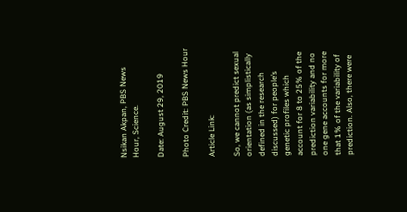Nsikan Akpan, PBS News Hour, Science.

Date: August 29, 2019

Photo Credit: PBS News Hour

Article Link:

So, we cannot predict sexual orientation (as simplistically defined in the research discussed) for people’s genetic profiles which account for 8 to 25% of the prediction variability and no one gene accounts for more that 1% of the variability of prediction. Also, there were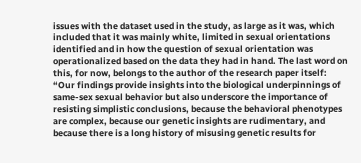issues with the dataset used in the study, as large as it was, which included that it was mainly white, limited in sexual orientations identified and in how the question of sexual orientation was operationalized based on the data they had in hand. The last word on this, for now, belongs to the author of the research paper itself:  “Our findings provide insights into the biological underpinnings of same-sex sexual behavior but also underscore the importance of resisting simplistic conclusions, because the behavioral phenotypes are complex, because our genetic insights are rudimentary, and because there is a long history of misusing genetic results for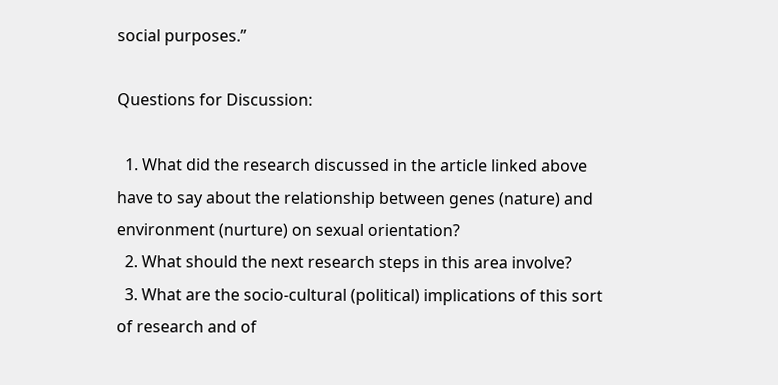social purposes.”

Questions for Discussion:

  1. What did the research discussed in the article linked above have to say about the relationship between genes (nature) and environment (nurture) on sexual orientation?
  2. What should the next research steps in this area involve?
  3. What are the socio-cultural (political) implications of this sort of research and of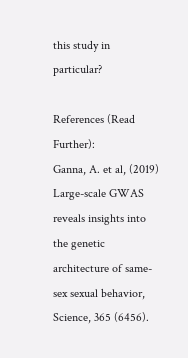this study in particular?

References (Read Further):
Ganna, A. et al, (2019) Large-scale GWAS reveals insights into the genetic architecture of same-sex sexual behavior, Science, 365 (6456).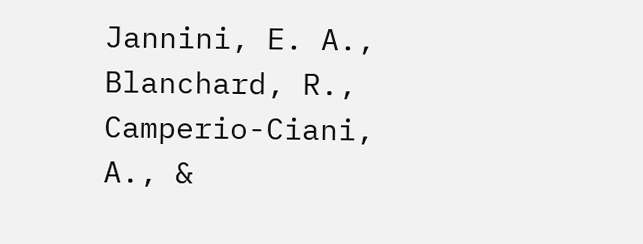Jannini, E. A., Blanchard, R., Camperio-Ciani, A., &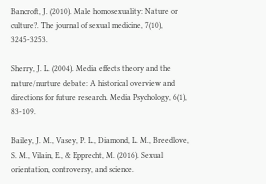Bancroft, J. (2010). Male homosexuality: Nature or culture?. The journal of sexual medicine, 7(10), 3245-3253.

Sherry, J. L. (2004). Media effects theory and the nature/nurture debate: A historical overview and directions for future research. Media Psychology, 6(1), 83-109.

Bailey, J. M., Vasey, P. L., Diamond, L. M., Breedlove, S. M., Vilain, E., & Epprecht, M. (2016). Sexual orientation, controversy, and science.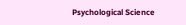Psychological Science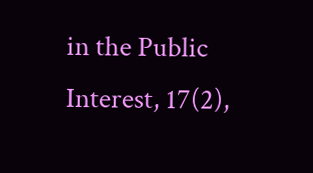in the Public Interest, 17(2),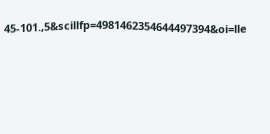45-101.,5&scillfp=4981462354644497394&oi=lle